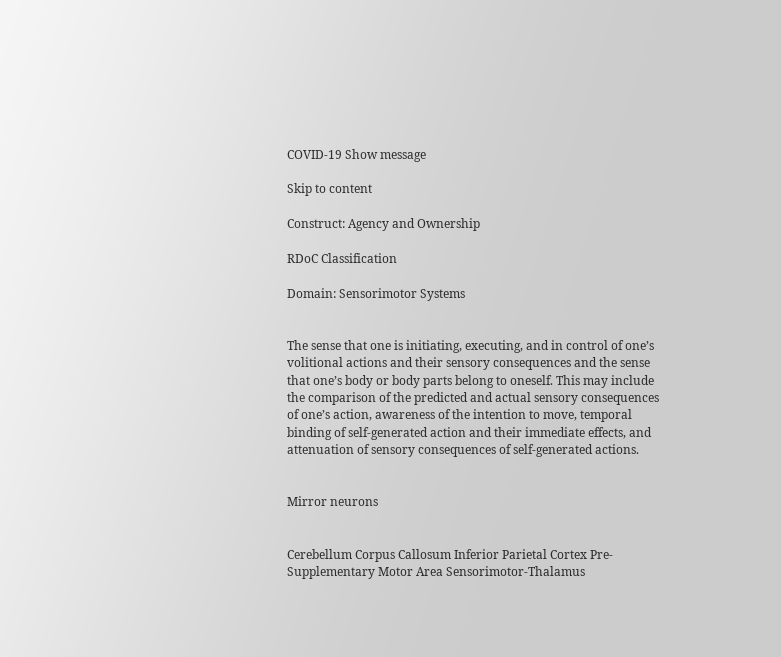COVID-19 Show message

Skip to content

Construct: Agency and Ownership

RDoC Classification

Domain: Sensorimotor Systems


The sense that one is initiating, executing, and in control of one’s volitional actions and their sensory consequences and the sense that one’s body or body parts belong to oneself. This may include the comparison of the predicted and actual sensory consequences of one’s action, awareness of the intention to move, temporal binding of self-generated action and their immediate effects, and attenuation of sensory consequences of self-generated actions.


Mirror neurons


Cerebellum Corpus Callosum Inferior Parietal Cortex Pre-Supplementary Motor Area Sensorimotor-Thalamus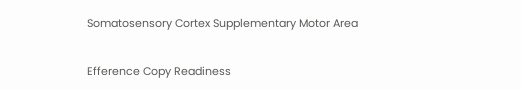Somatosensory Cortex Supplementary Motor Area


Efference Copy Readiness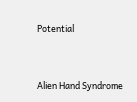Potential


Alien Hand Syndrome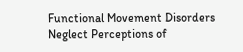Functional Movement Disorders Neglect Perceptions of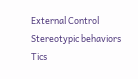External Control Stereotypic behaviors Tics